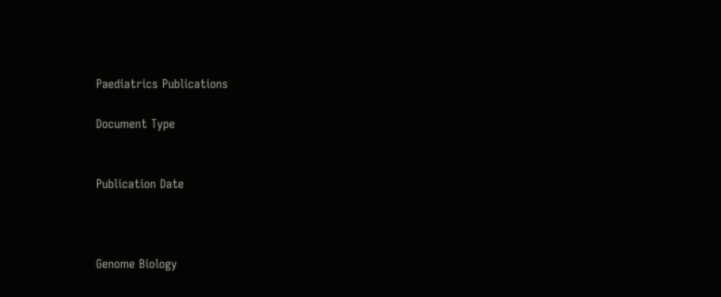Paediatrics Publications

Document Type


Publication Date



Genome Biology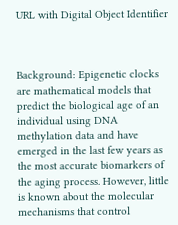URL with Digital Object Identifier



Background: Epigenetic clocks are mathematical models that predict the biological age of an individual using DNA methylation data and have emerged in the last few years as the most accurate biomarkers of the aging process. However, little is known about the molecular mechanisms that control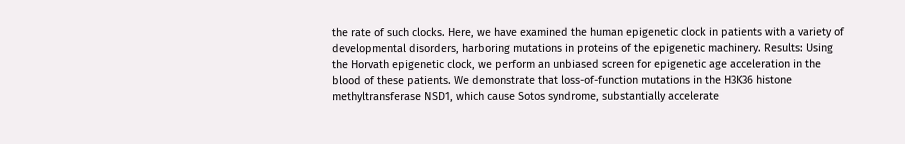the rate of such clocks. Here, we have examined the human epigenetic clock in patients with a variety of developmental disorders, harboring mutations in proteins of the epigenetic machinery. Results: Using the Horvath epigenetic clock, we perform an unbiased screen for epigenetic age acceleration in the blood of these patients. We demonstrate that loss-of-function mutations in the H3K36 histone methyltransferase NSD1, which cause Sotos syndrome, substantially accelerate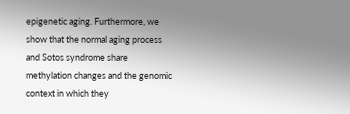epigenetic aging. Furthermore, we show that the normal aging process and Sotos syndrome share methylation changes and the genomic context in which they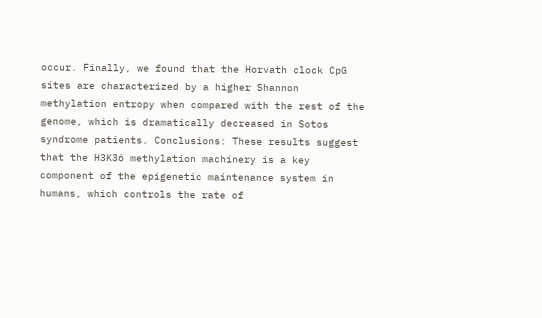occur. Finally, we found that the Horvath clock CpG sites are characterized by a higher Shannon methylation entropy when compared with the rest of the genome, which is dramatically decreased in Sotos syndrome patients. Conclusions: These results suggest that the H3K36 methylation machinery is a key component of the epigenetic maintenance system in humans, which controls the rate of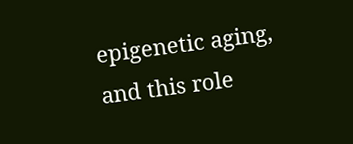epigenetic aging, and this role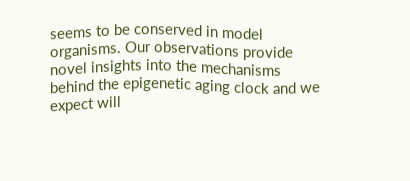seems to be conserved in model organisms. Our observations provide novel insights into the mechanisms behind the epigenetic aging clock and we expect will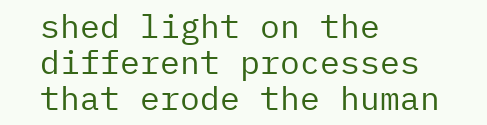shed light on the different processes that erode the human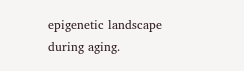epigenetic landscape during aging.